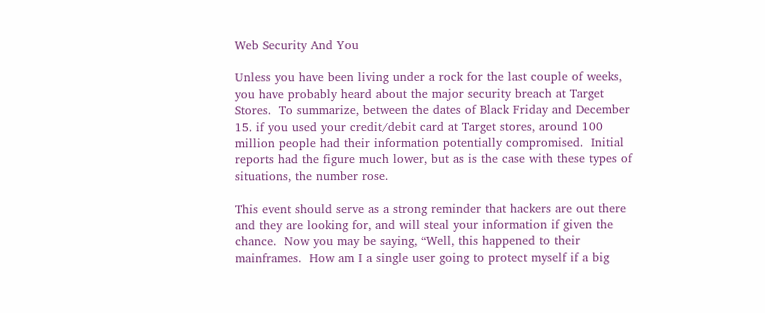Web Security And You

Unless you have been living under a rock for the last couple of weeks, you have probably heard about the major security breach at Target Stores.  To summarize, between the dates of Black Friday and December 15. if you used your credit/debit card at Target stores, around 100 million people had their information potentially compromised.  Initial reports had the figure much lower, but as is the case with these types of situations, the number rose.

This event should serve as a strong reminder that hackers are out there and they are looking for, and will steal your information if given the chance.  Now you may be saying, “Well, this happened to their mainframes.  How am I a single user going to protect myself if a big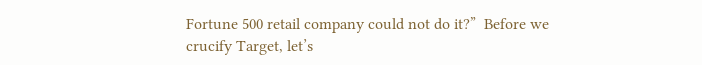Fortune 500 retail company could not do it?”  Before we crucify Target, let’s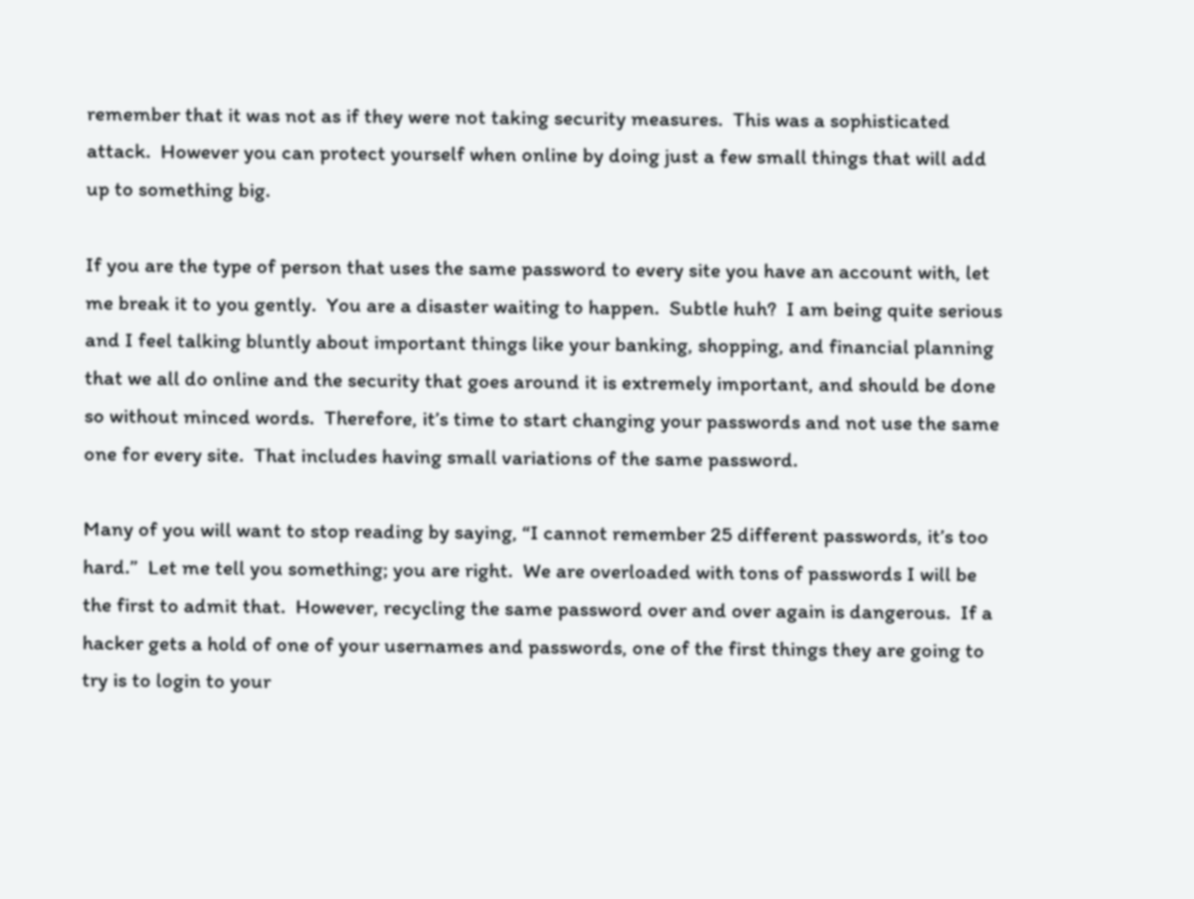remember that it was not as if they were not taking security measures.  This was a sophisticated attack.  However you can protect yourself when online by doing just a few small things that will add up to something big.

If you are the type of person that uses the same password to every site you have an account with, let me break it to you gently.  You are a disaster waiting to happen.  Subtle huh?  I am being quite serious and I feel talking bluntly about important things like your banking, shopping, and financial planning that we all do online and the security that goes around it is extremely important, and should be done so without minced words.  Therefore, it’s time to start changing your passwords and not use the same one for every site.  That includes having small variations of the same password.

Many of you will want to stop reading by saying, “I cannot remember 25 different passwords, it’s too hard.”  Let me tell you something; you are right.  We are overloaded with tons of passwords I will be the first to admit that.  However, recycling the same password over and over again is dangerous.  If a hacker gets a hold of one of your usernames and passwords, one of the first things they are going to try is to login to your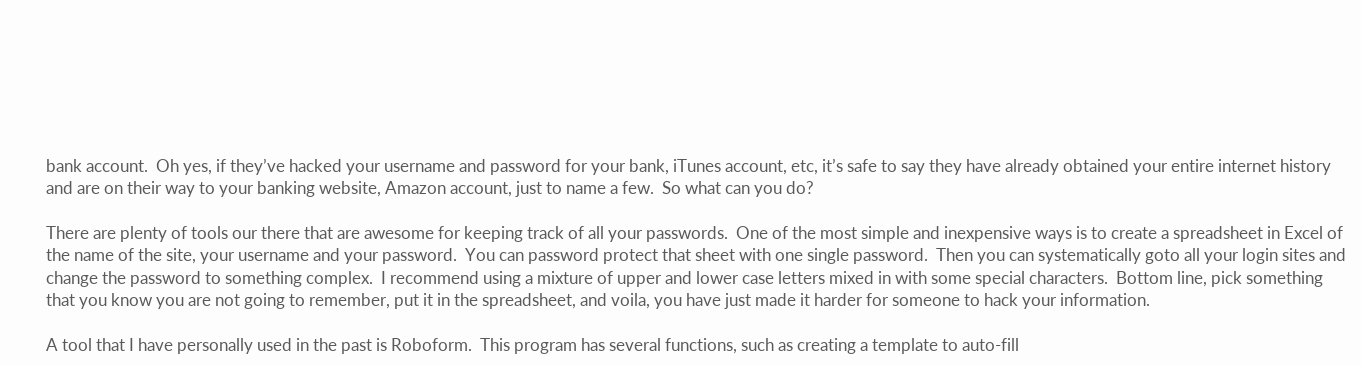bank account.  Oh yes, if they’ve hacked your username and password for your bank, iTunes account, etc, it’s safe to say they have already obtained your entire internet history and are on their way to your banking website, Amazon account, just to name a few.  So what can you do?

There are plenty of tools our there that are awesome for keeping track of all your passwords.  One of the most simple and inexpensive ways is to create a spreadsheet in Excel of the name of the site, your username and your password.  You can password protect that sheet with one single password.  Then you can systematically goto all your login sites and change the password to something complex.  I recommend using a mixture of upper and lower case letters mixed in with some special characters.  Bottom line, pick something that you know you are not going to remember, put it in the spreadsheet, and voila, you have just made it harder for someone to hack your information.

A tool that I have personally used in the past is Roboform.  This program has several functions, such as creating a template to auto-fill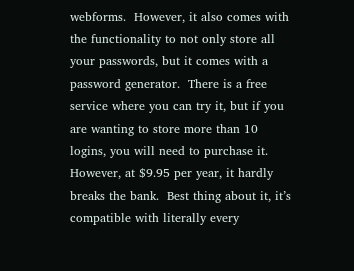webforms.  However, it also comes with the functionality to not only store all your passwords, but it comes with a password generator.  There is a free service where you can try it, but if you are wanting to store more than 10 logins, you will need to purchase it.  However, at $9.95 per year, it hardly breaks the bank.  Best thing about it, it’s compatible with literally every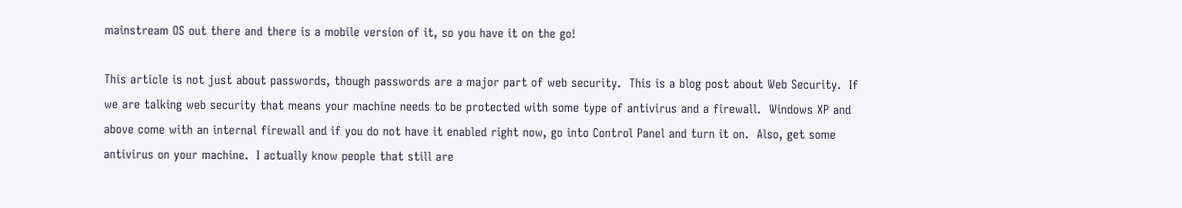mainstream OS out there and there is a mobile version of it, so you have it on the go!

This article is not just about passwords, though passwords are a major part of web security.  This is a blog post about Web Security.  If we are talking web security that means your machine needs to be protected with some type of antivirus and a firewall.  Windows XP and above come with an internal firewall and if you do not have it enabled right now, go into Control Panel and turn it on.  Also, get some antivirus on your machine.  I actually know people that still are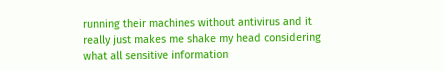running their machines without antivirus and it really just makes me shake my head considering what all sensitive information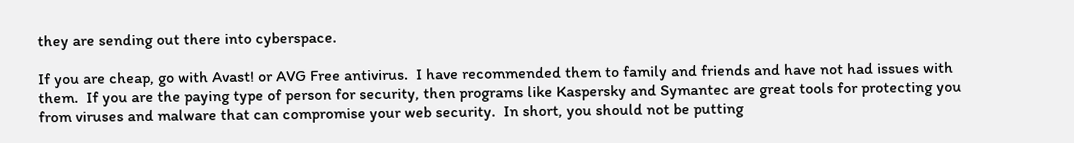they are sending out there into cyberspace.

If you are cheap, go with Avast! or AVG Free antivirus.  I have recommended them to family and friends and have not had issues with them.  If you are the paying type of person for security, then programs like Kaspersky and Symantec are great tools for protecting you from viruses and malware that can compromise your web security.  In short, you should not be putting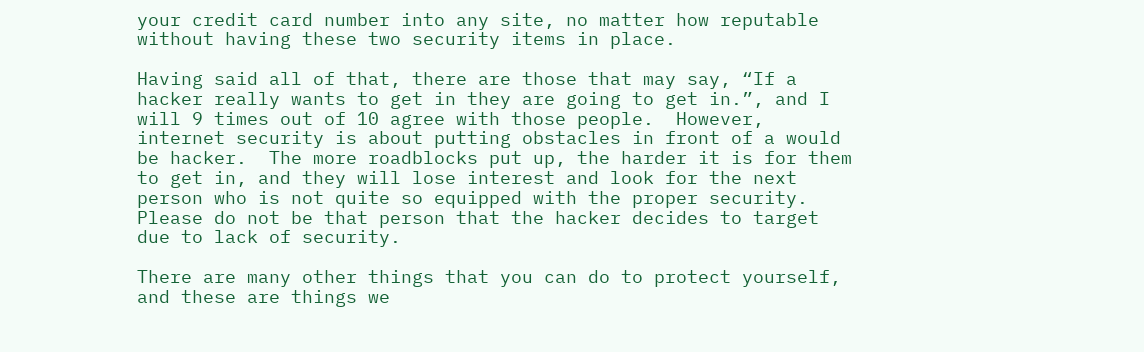your credit card number into any site, no matter how reputable without having these two security items in place.

Having said all of that, there are those that may say, “If a hacker really wants to get in they are going to get in.”, and I will 9 times out of 10 agree with those people.  However, internet security is about putting obstacles in front of a would be hacker.  The more roadblocks put up, the harder it is for them to get in, and they will lose interest and look for the next person who is not quite so equipped with the proper security.  Please do not be that person that the hacker decides to target due to lack of security.

There are many other things that you can do to protect yourself, and these are things we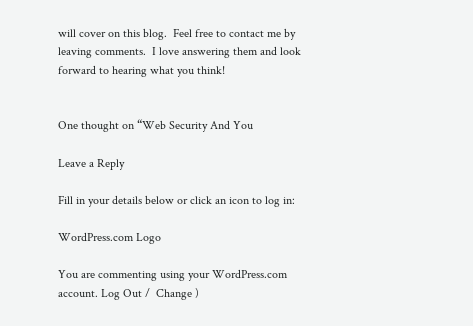will cover on this blog.  Feel free to contact me by leaving comments.  I love answering them and look forward to hearing what you think!


One thought on “Web Security And You

Leave a Reply

Fill in your details below or click an icon to log in:

WordPress.com Logo

You are commenting using your WordPress.com account. Log Out /  Change )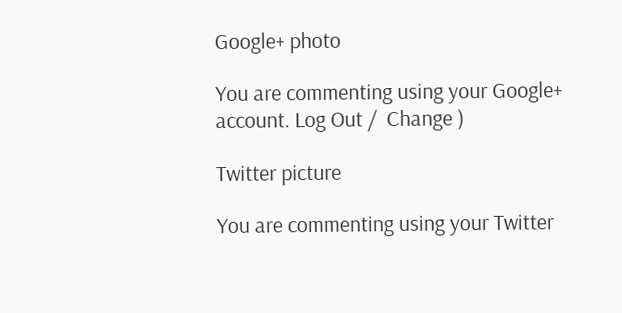Google+ photo

You are commenting using your Google+ account. Log Out /  Change )

Twitter picture

You are commenting using your Twitter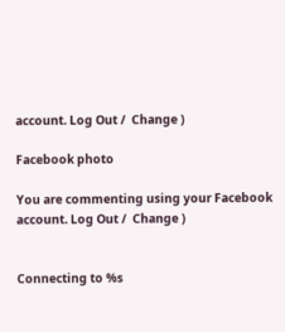account. Log Out /  Change )

Facebook photo

You are commenting using your Facebook account. Log Out /  Change )


Connecting to %s